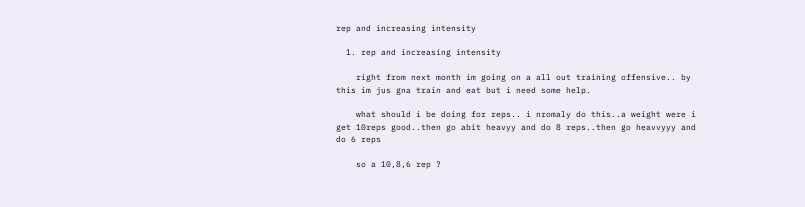rep and increasing intensity

  1. rep and increasing intensity

    right from next month im going on a all out training offensive.. by this im jus gna train and eat but i need some help.

    what should i be doing for reps.. i nromaly do this..a weight were i get 10reps good..then go abit heavyy and do 8 reps..then go heavvyyy and do 6 reps

    so a 10,8,6 rep ?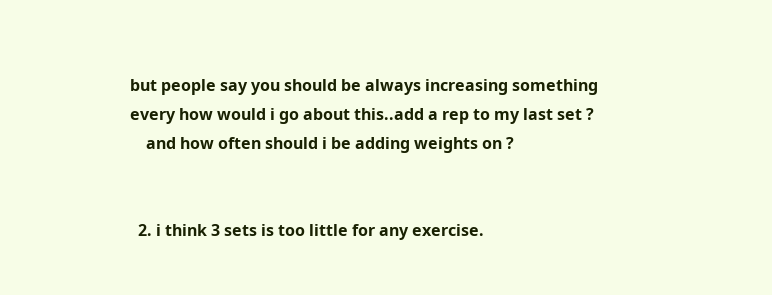but people say you should be always increasing something every how would i go about this..add a rep to my last set ?
    and how often should i be adding weights on ?


  2. i think 3 sets is too little for any exercise.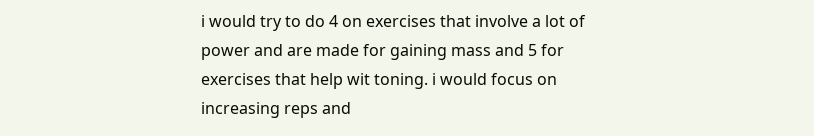i would try to do 4 on exercises that involve a lot of power and are made for gaining mass and 5 for exercises that help wit toning. i would focus on increasing reps and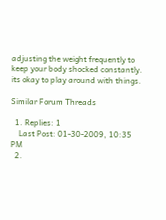adjusting the weight frequently to keep your body shocked constantly. its okay to play around with things.

Similar Forum Threads

  1. Replies: 1
    Last Post: 01-30-2009, 10:35 PM
  2.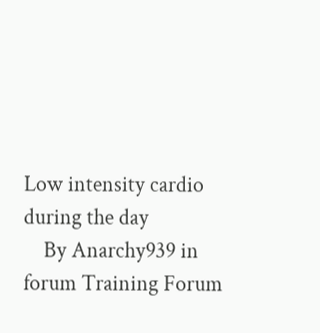Low intensity cardio during the day
    By Anarchy939 in forum Training Forum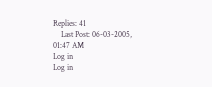Replies: 41
    Last Post: 06-03-2005, 01:47 AM
Log in
Log in